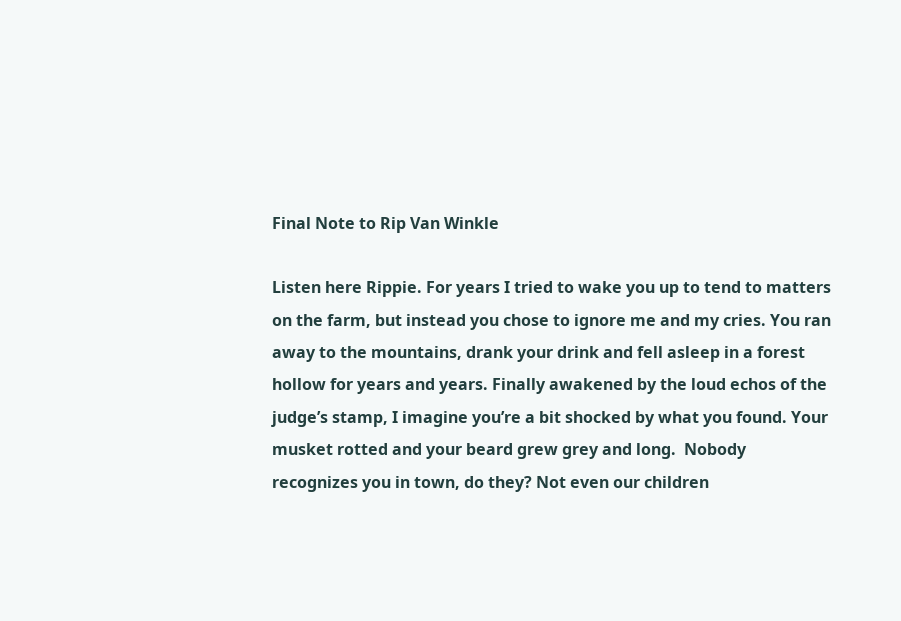Final Note to Rip Van Winkle

Listen here Rippie. For years I tried to wake you up to tend to matters on the farm, but instead you chose to ignore me and my cries. You ran away to the mountains, drank your drink and fell asleep in a forest hollow for years and years. Finally awakened by the loud echos of the judge’s stamp, I imagine you’re a bit shocked by what you found. Your musket rotted and your beard grew grey and long.  Nobody recognizes you in town, do they? Not even our children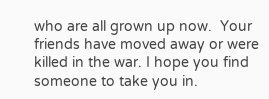who are all grown up now.  Your friends have moved away or were killed in the war. I hope you find someone to take you in.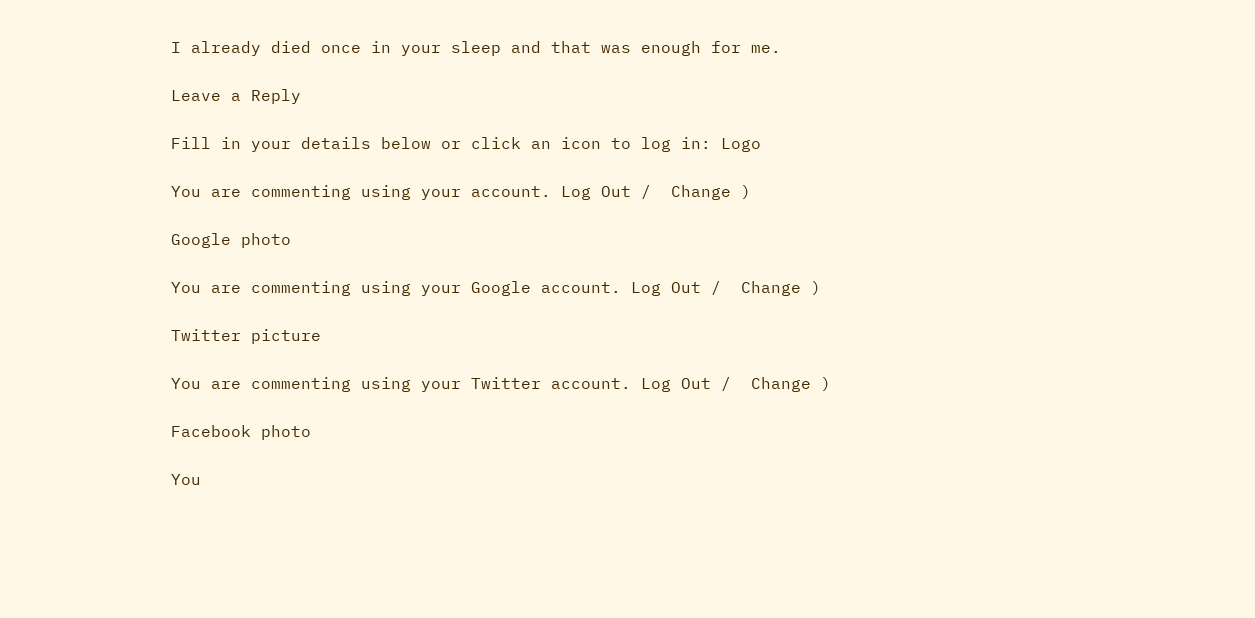I already died once in your sleep and that was enough for me.

Leave a Reply

Fill in your details below or click an icon to log in: Logo

You are commenting using your account. Log Out /  Change )

Google photo

You are commenting using your Google account. Log Out /  Change )

Twitter picture

You are commenting using your Twitter account. Log Out /  Change )

Facebook photo

You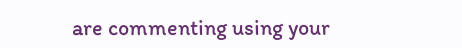are commenting using your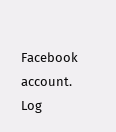Facebook account. Log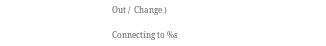Out /  Change )

Connecting to %s